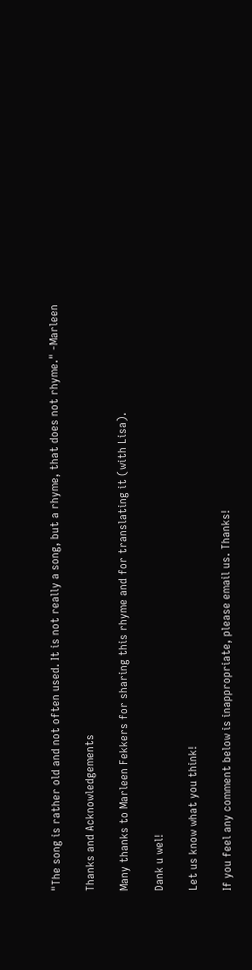"The song is rather old and not often used. It is not really a song, but a rhyme, that does not rhyme." -Marleen

Thanks and Acknowledgements

Many thanks to Marleen Fekkers for sharing this rhyme and for translating it (with Lisa).

Dank u wel!

Let us know what you think!

If you feel any comment below is inappropriate, please email us. Thanks!